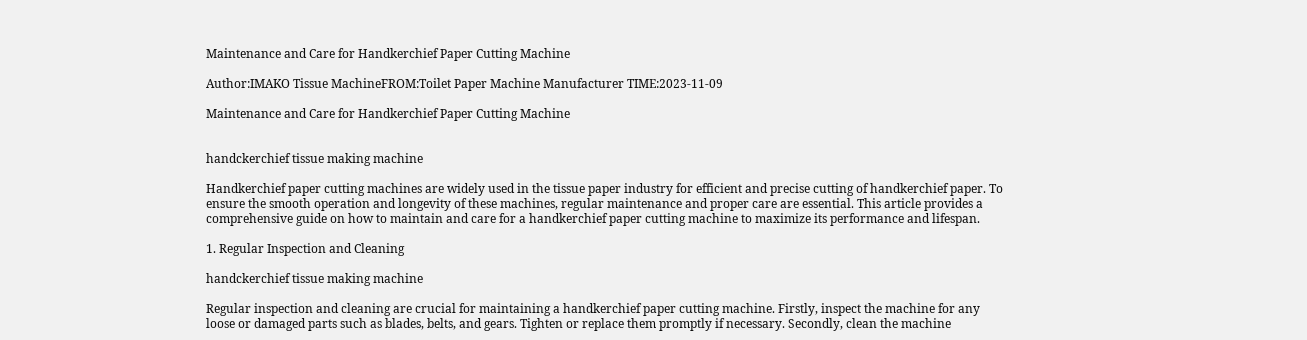Maintenance and Care for Handkerchief Paper Cutting Machine

Author:IMAKO Tissue MachineFROM:Toilet Paper Machine Manufacturer TIME:2023-11-09

Maintenance and Care for Handkerchief Paper Cutting Machine


handckerchief tissue making machine

Handkerchief paper cutting machines are widely used in the tissue paper industry for efficient and precise cutting of handkerchief paper. To ensure the smooth operation and longevity of these machines, regular maintenance and proper care are essential. This article provides a comprehensive guide on how to maintain and care for a handkerchief paper cutting machine to maximize its performance and lifespan.

1. Regular Inspection and Cleaning

handckerchief tissue making machine

Regular inspection and cleaning are crucial for maintaining a handkerchief paper cutting machine. Firstly, inspect the machine for any loose or damaged parts such as blades, belts, and gears. Tighten or replace them promptly if necessary. Secondly, clean the machine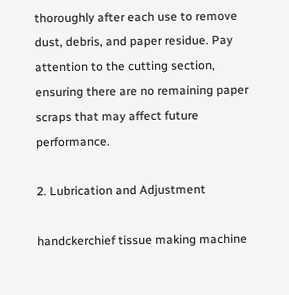thoroughly after each use to remove dust, debris, and paper residue. Pay attention to the cutting section, ensuring there are no remaining paper scraps that may affect future performance.

2. Lubrication and Adjustment

handckerchief tissue making machine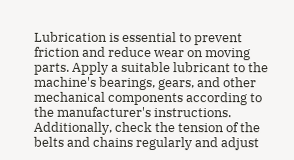Lubrication is essential to prevent friction and reduce wear on moving parts. Apply a suitable lubricant to the machine's bearings, gears, and other mechanical components according to the manufacturer's instructions. Additionally, check the tension of the belts and chains regularly and adjust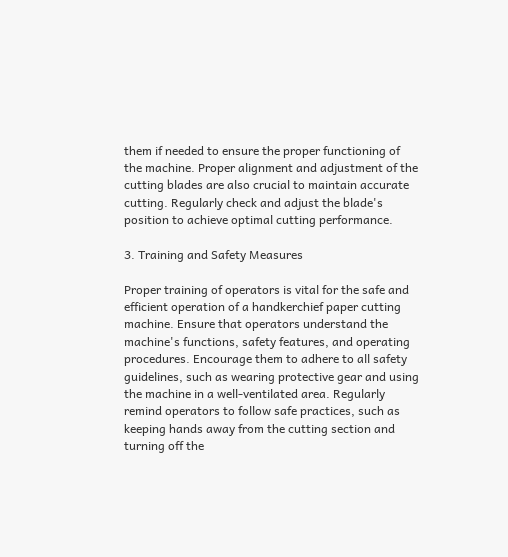them if needed to ensure the proper functioning of the machine. Proper alignment and adjustment of the cutting blades are also crucial to maintain accurate cutting. Regularly check and adjust the blade's position to achieve optimal cutting performance.

3. Training and Safety Measures

Proper training of operators is vital for the safe and efficient operation of a handkerchief paper cutting machine. Ensure that operators understand the machine's functions, safety features, and operating procedures. Encourage them to adhere to all safety guidelines, such as wearing protective gear and using the machine in a well-ventilated area. Regularly remind operators to follow safe practices, such as keeping hands away from the cutting section and turning off the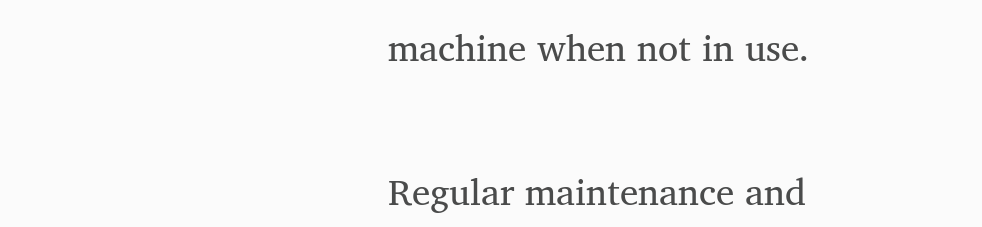machine when not in use.


Regular maintenance and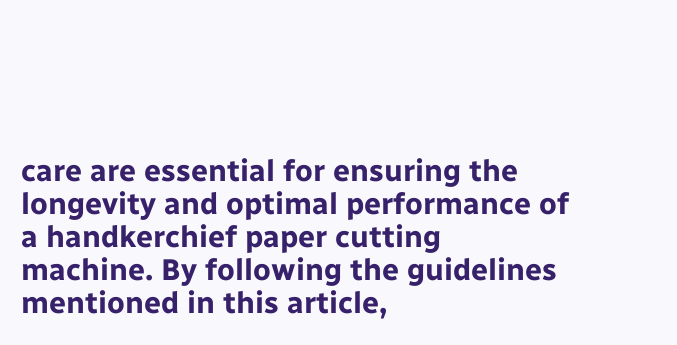care are essential for ensuring the longevity and optimal performance of a handkerchief paper cutting machine. By following the guidelines mentioned in this article,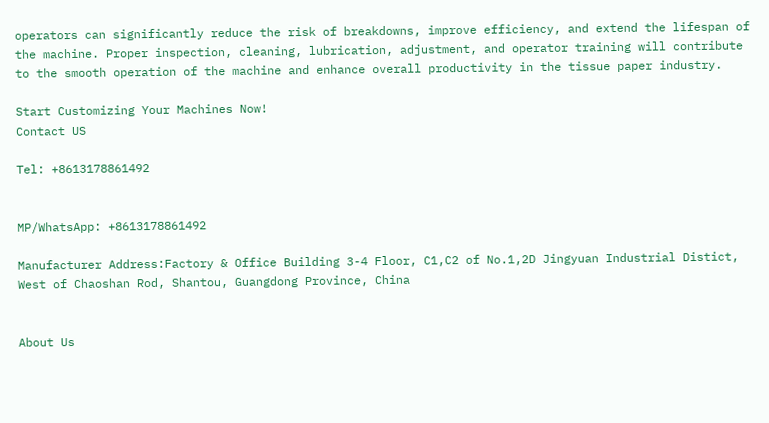operators can significantly reduce the risk of breakdowns, improve efficiency, and extend the lifespan of the machine. Proper inspection, cleaning, lubrication, adjustment, and operator training will contribute to the smooth operation of the machine and enhance overall productivity in the tissue paper industry.

Start Customizing Your Machines Now!
Contact US

Tel: +8613178861492


MP/WhatsApp: +8613178861492

Manufacturer Address:Factory & Office Building 3-4 Floor, C1,C2 of No.1,2D Jingyuan Industrial Distict, West of Chaoshan Rod, Shantou, Guangdong Province, China


About Us